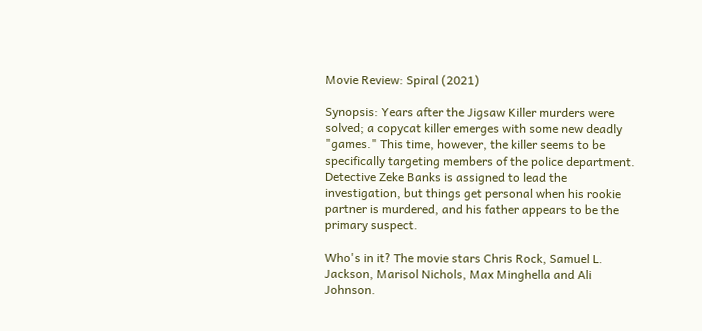Movie Review: Spiral (2021)

Synopsis: Years after the Jigsaw Killer murders were solved; a copycat killer emerges with some new deadly "games." This time, however, the killer seems to be specifically targeting members of the police department. Detective Zeke Banks is assigned to lead the investigation, but things get personal when his rookie partner is murdered, and his father appears to be the primary suspect.

Who's in it? The movie stars Chris Rock, Samuel L. Jackson, Marisol Nichols, Max Minghella and Ali Johnson.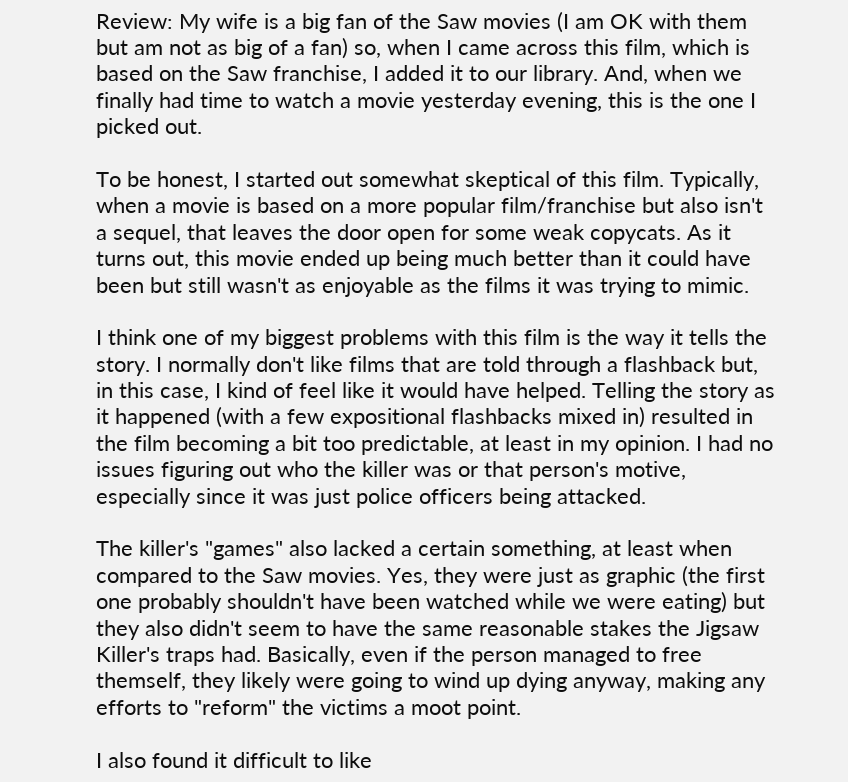Review: My wife is a big fan of the Saw movies (I am OK with them but am not as big of a fan) so, when I came across this film, which is based on the Saw franchise, I added it to our library. And, when we finally had time to watch a movie yesterday evening, this is the one I picked out.

To be honest, I started out somewhat skeptical of this film. Typically, when a movie is based on a more popular film/franchise but also isn't a sequel, that leaves the door open for some weak copycats. As it turns out, this movie ended up being much better than it could have been but still wasn't as enjoyable as the films it was trying to mimic.

I think one of my biggest problems with this film is the way it tells the story. I normally don't like films that are told through a flashback but, in this case, I kind of feel like it would have helped. Telling the story as it happened (with a few expositional flashbacks mixed in) resulted in the film becoming a bit too predictable, at least in my opinion. I had no issues figuring out who the killer was or that person's motive, especially since it was just police officers being attacked.

The killer's "games" also lacked a certain something, at least when compared to the Saw movies. Yes, they were just as graphic (the first one probably shouldn't have been watched while we were eating) but they also didn't seem to have the same reasonable stakes the Jigsaw Killer's traps had. Basically, even if the person managed to free themself, they likely were going to wind up dying anyway, making any efforts to "reform" the victims a moot point.

I also found it difficult to like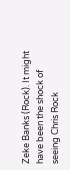Zeke Banks (Rock). It might have been the shock of seeing Chris Rock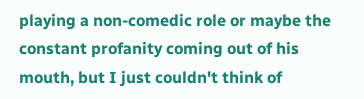playing a non-comedic role or maybe the constant profanity coming out of his mouth, but I just couldn't think of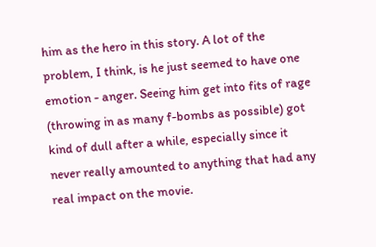him as the hero in this story. A lot of the problem, I think, is he just seemed to have one emotion - anger. Seeing him get into fits of rage (throwing in as many f-bombs as possible) got kind of dull after a while, especially since it never really amounted to anything that had any real impact on the movie.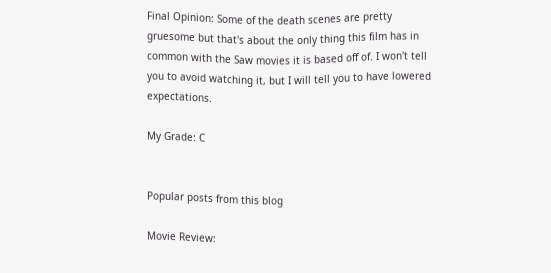Final Opinion: Some of the death scenes are pretty gruesome but that's about the only thing this film has in common with the Saw movies it is based off of. I won't tell you to avoid watching it, but I will tell you to have lowered expectations.

My Grade: C


Popular posts from this blog

Movie Review: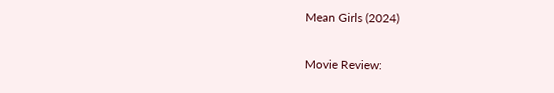Mean Girls (2024)

Movie Review: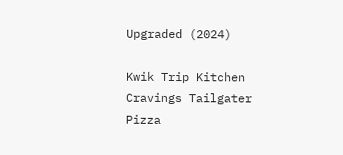Upgraded (2024)

Kwik Trip Kitchen Cravings Tailgater Pizza